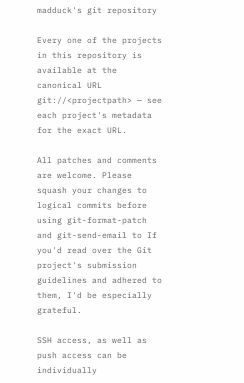madduck's git repository

Every one of the projects in this repository is available at the canonical URL git://<projectpath> — see each project's metadata for the exact URL.

All patches and comments are welcome. Please squash your changes to logical commits before using git-format-patch and git-send-email to If you'd read over the Git project's submission guidelines and adhered to them, I'd be especially grateful.

SSH access, as well as push access can be individually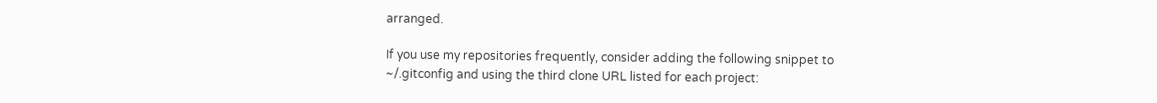arranged.

If you use my repositories frequently, consider adding the following snippet to ~/.gitconfig and using the third clone URL listed for each project: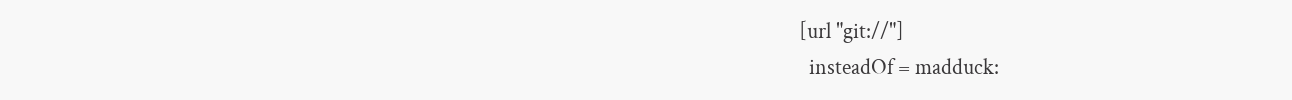[url "git://"]
  insteadOf = madduck: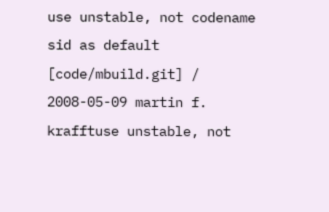use unstable, not codename sid as default
[code/mbuild.git] /
2008-05-09 martin f. krafftuse unstable, not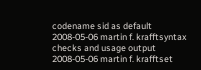codename sid as default
2008-05-06 martin f. krafftsyntax checks and usage output
2008-05-06 martin f. krafftset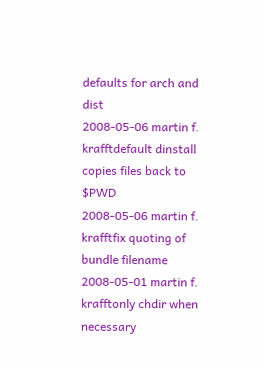defaults for arch and dist
2008-05-06 martin f. krafftdefault dinstall copies files back to $PWD
2008-05-06 martin f. krafftfix quoting of bundle filename
2008-05-01 martin f. krafftonly chdir when necessary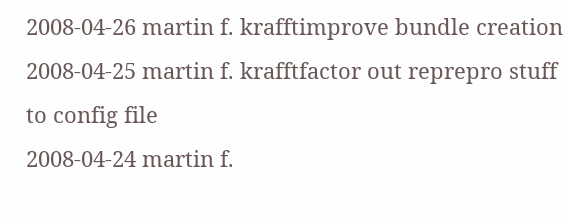2008-04-26 martin f. krafftimprove bundle creation
2008-04-25 martin f. krafftfactor out reprepro stuff to config file
2008-04-24 martin f.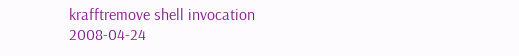krafftremove shell invocation
2008-04-24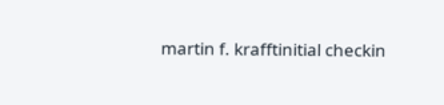martin f. krafftinitial checkin